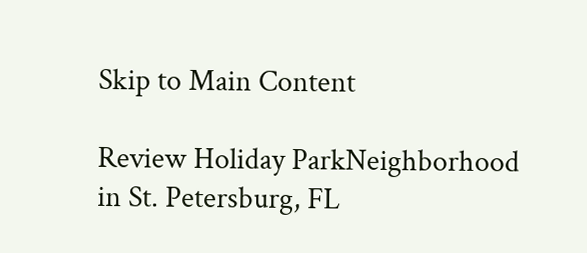Skip to Main Content

Review Holiday ParkNeighborhood in St. Petersburg, FL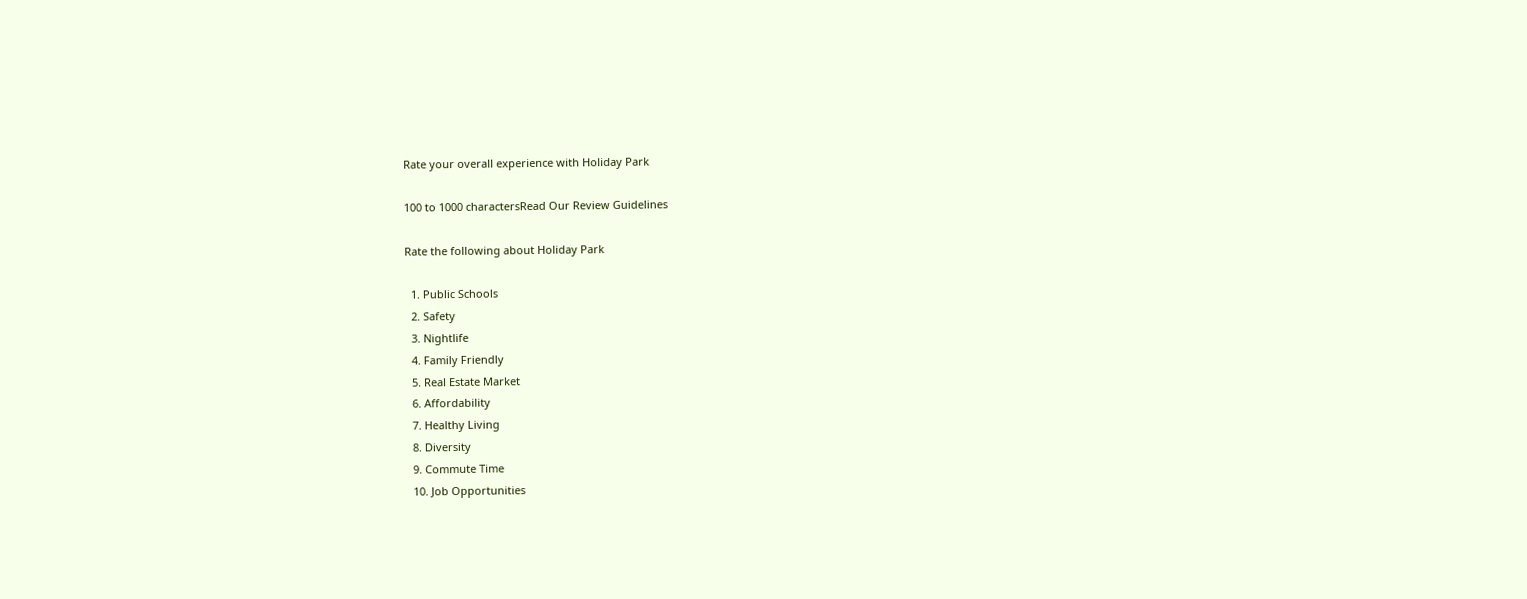Rate your overall experience with Holiday Park

100 to 1000 charactersRead Our Review Guidelines

Rate the following about Holiday Park

  1. Public Schools
  2. Safety
  3. Nightlife
  4. Family Friendly
  5. Real Estate Market
  6. Affordability
  7. Healthy Living
  8. Diversity
  9. Commute Time
  10. Job Opportunities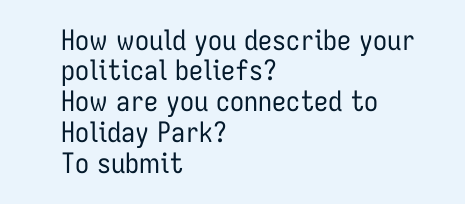How would you describe your political beliefs?
How are you connected to Holiday Park?
To submit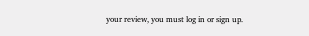your review, you must log in or sign up.